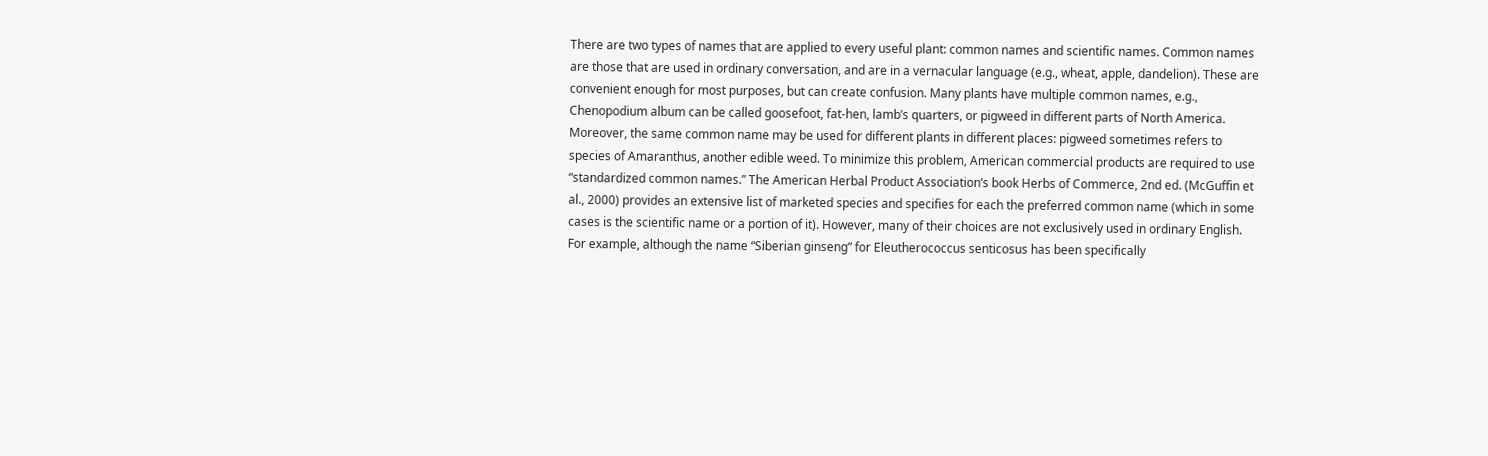There are two types of names that are applied to every useful plant: common names and scientific names. Common names are those that are used in ordinary conversation, and are in a vernacular language (e.g., wheat, apple, dandelion). These are convenient enough for most purposes, but can create confusion. Many plants have multiple common names, e.g., Chenopodium album can be called goosefoot, fat-hen, lamb’s quarters, or pigweed in different parts of North America. Moreover, the same common name may be used for different plants in different places: pigweed sometimes refers to species of Amaranthus, another edible weed. To minimize this problem, American commercial products are required to use “standardized common names.” The American Herbal Product Association’s book Herbs of Commerce, 2nd ed. (McGuffin et al., 2000) provides an extensive list of marketed species and specifies for each the preferred common name (which in some cases is the scientific name or a portion of it). However, many of their choices are not exclusively used in ordinary English. For example, although the name “Siberian ginseng” for Eleutherococcus senticosus has been specifically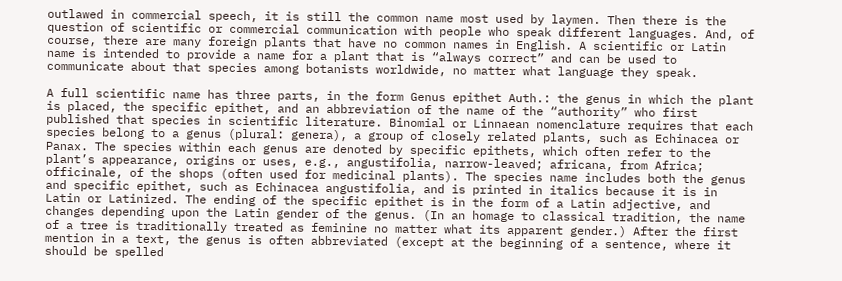outlawed in commercial speech, it is still the common name most used by laymen. Then there is the question of scientific or commercial communication with people who speak different languages. And, of course, there are many foreign plants that have no common names in English. A scientific or Latin name is intended to provide a name for a plant that is “always correct” and can be used to communicate about that species among botanists worldwide, no matter what language they speak.

A full scientific name has three parts, in the form Genus epithet Auth.: the genus in which the plant is placed, the specific epithet, and an abbreviation of the name of the “authority” who first published that species in scientific literature. Binomial or Linnaean nomenclature requires that each species belong to a genus (plural: genera), a group of closely related plants, such as Echinacea or Panax. The species within each genus are denoted by specific epithets, which often refer to the plant’s appearance, origins or uses, e.g., angustifolia, narrow-leaved; africana, from Africa; officinale, of the shops (often used for medicinal plants). The species name includes both the genus and specific epithet, such as Echinacea angustifolia, and is printed in italics because it is in Latin or Latinized. The ending of the specific epithet is in the form of a Latin adjective, and changes depending upon the Latin gender of the genus. (In an homage to classical tradition, the name of a tree is traditionally treated as feminine no matter what its apparent gender.) After the first mention in a text, the genus is often abbreviated (except at the beginning of a sentence, where it should be spelled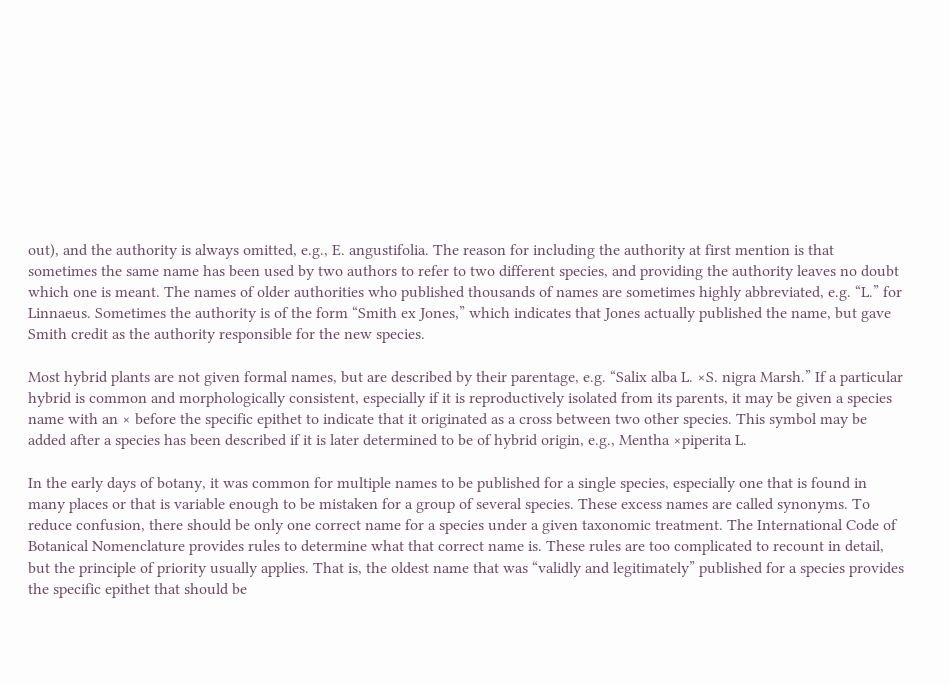out), and the authority is always omitted, e.g., E. angustifolia. The reason for including the authority at first mention is that sometimes the same name has been used by two authors to refer to two different species, and providing the authority leaves no doubt which one is meant. The names of older authorities who published thousands of names are sometimes highly abbreviated, e.g. “L.” for Linnaeus. Sometimes the authority is of the form “Smith ex Jones,” which indicates that Jones actually published the name, but gave Smith credit as the authority responsible for the new species.

Most hybrid plants are not given formal names, but are described by their parentage, e.g. “Salix alba L. ×S. nigra Marsh.” If a particular hybrid is common and morphologically consistent, especially if it is reproductively isolated from its parents, it may be given a species name with an × before the specific epithet to indicate that it originated as a cross between two other species. This symbol may be added after a species has been described if it is later determined to be of hybrid origin, e.g., Mentha ×piperita L.

In the early days of botany, it was common for multiple names to be published for a single species, especially one that is found in many places or that is variable enough to be mistaken for a group of several species. These excess names are called synonyms. To reduce confusion, there should be only one correct name for a species under a given taxonomic treatment. The International Code of Botanical Nomenclature provides rules to determine what that correct name is. These rules are too complicated to recount in detail, but the principle of priority usually applies. That is, the oldest name that was “validly and legitimately” published for a species provides the specific epithet that should be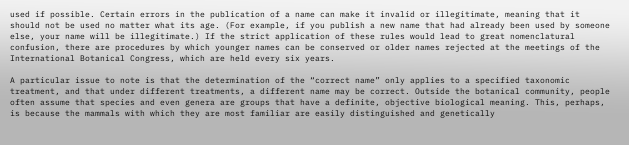used if possible. Certain errors in the publication of a name can make it invalid or illegitimate, meaning that it should not be used no matter what its age. (For example, if you publish a new name that had already been used by someone else, your name will be illegitimate.) If the strict application of these rules would lead to great nomenclatural confusion, there are procedures by which younger names can be conserved or older names rejected at the meetings of the International Botanical Congress, which are held every six years.

A particular issue to note is that the determination of the “correct name” only applies to a specified taxonomic treatment, and that under different treatments, a different name may be correct. Outside the botanical community, people often assume that species and even genera are groups that have a definite, objective biological meaning. This, perhaps, is because the mammals with which they are most familiar are easily distinguished and genetically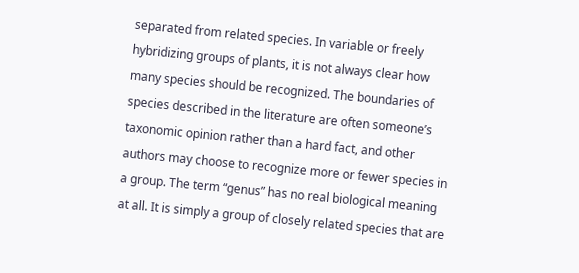separated from related species. In variable or freely hybridizing groups of plants, it is not always clear how many species should be recognized. The boundaries of species described in the literature are often someone’s taxonomic opinion rather than a hard fact, and other authors may choose to recognize more or fewer species in a group. The term “genus” has no real biological meaning at all. It is simply a group of closely related species that are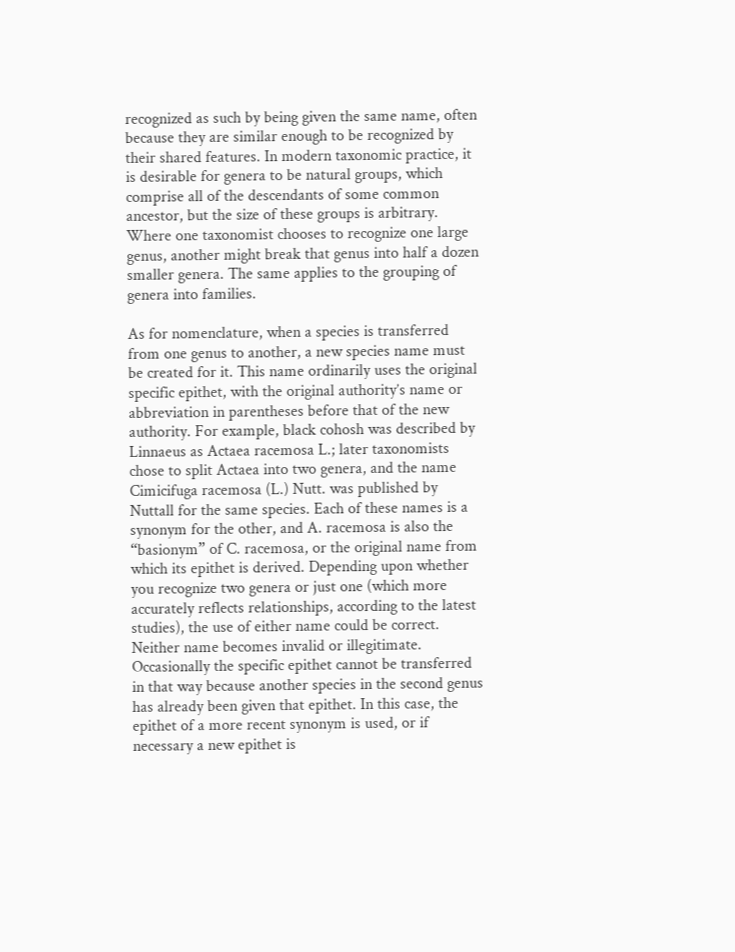recognized as such by being given the same name, often because they are similar enough to be recognized by their shared features. In modern taxonomic practice, it is desirable for genera to be natural groups, which comprise all of the descendants of some common ancestor, but the size of these groups is arbitrary. Where one taxonomist chooses to recognize one large genus, another might break that genus into half a dozen smaller genera. The same applies to the grouping of genera into families.

As for nomenclature, when a species is transferred from one genus to another, a new species name must be created for it. This name ordinarily uses the original specific epithet, with the original authority’s name or abbreviation in parentheses before that of the new authority. For example, black cohosh was described by Linnaeus as Actaea racemosa L.; later taxonomists chose to split Actaea into two genera, and the name Cimicifuga racemosa (L.) Nutt. was published by Nuttall for the same species. Each of these names is a synonym for the other, and A. racemosa is also the “basionym” of C. racemosa, or the original name from which its epithet is derived. Depending upon whether you recognize two genera or just one (which more accurately reflects relationships, according to the latest studies), the use of either name could be correct. Neither name becomes invalid or illegitimate. Occasionally the specific epithet cannot be transferred in that way because another species in the second genus has already been given that epithet. In this case, the epithet of a more recent synonym is used, or if necessary a new epithet is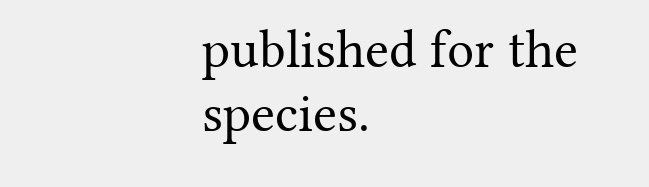published for the species.